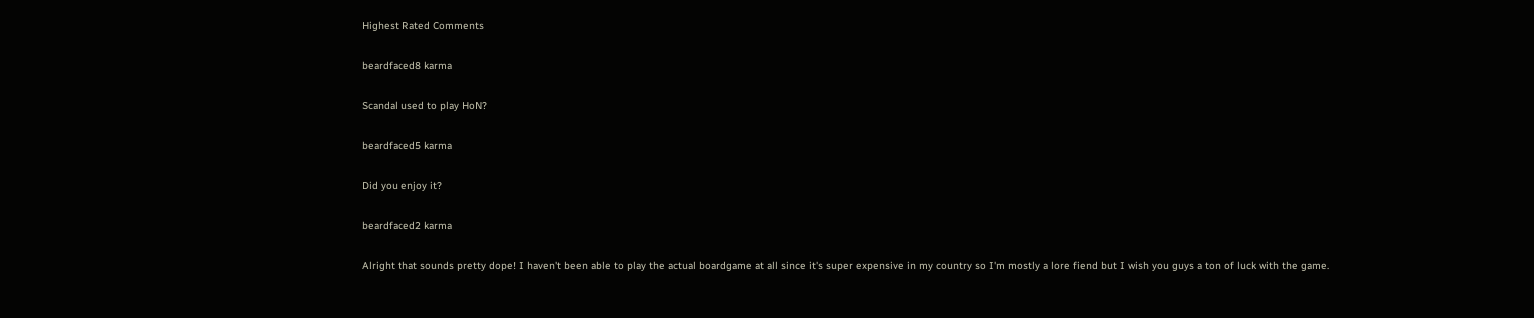Highest Rated Comments

beardfaced8 karma

Scandal used to play HoN?

beardfaced5 karma

Did you enjoy it?

beardfaced2 karma

Alright that sounds pretty dope! I haven't been able to play the actual boardgame at all since it's super expensive in my country so I'm mostly a lore fiend but I wish you guys a ton of luck with the game.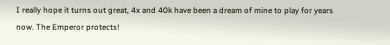I really hope it turns out great, 4x and 40k have been a dream of mine to play for years now. The Emperor protects!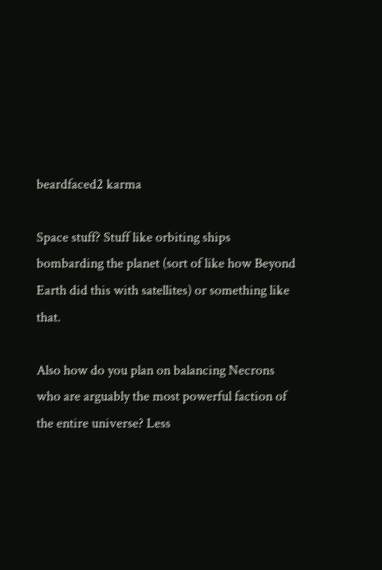beardfaced2 karma

Space stuff? Stuff like orbiting ships bombarding the planet (sort of like how Beyond Earth did this with satellites) or something like that.

Also how do you plan on balancing Necrons who are arguably the most powerful faction of the entire universe? Less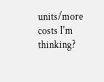units/more costs I'm thinking?